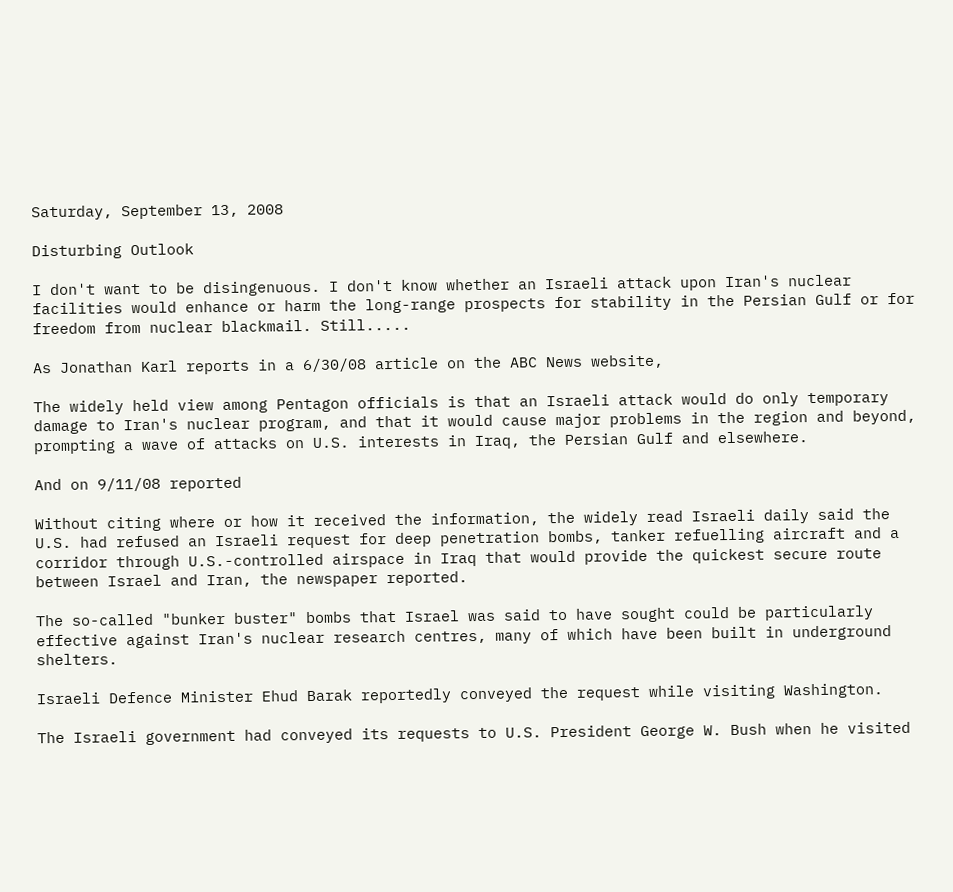Saturday, September 13, 2008

Disturbing Outlook

I don't want to be disingenuous. I don't know whether an Israeli attack upon Iran's nuclear facilities would enhance or harm the long-range prospects for stability in the Persian Gulf or for freedom from nuclear blackmail. Still.....

As Jonathan Karl reports in a 6/30/08 article on the ABC News website,

The widely held view among Pentagon officials is that an Israeli attack would do only temporary damage to Iran's nuclear program, and that it would cause major problems in the region and beyond, prompting a wave of attacks on U.S. interests in Iraq, the Persian Gulf and elsewhere.

And on 9/11/08 reported

Without citing where or how it received the information, the widely read Israeli daily said the U.S. had refused an Israeli request for deep penetration bombs, tanker refuelling aircraft and a corridor through U.S.-controlled airspace in Iraq that would provide the quickest secure route between Israel and Iran, the newspaper reported.

The so-called "bunker buster" bombs that Israel was said to have sought could be particularly effective against Iran's nuclear research centres, many of which have been built in underground shelters.

Israeli Defence Minister Ehud Barak reportedly conveyed the request while visiting Washington.

The Israeli government had conveyed its requests to U.S. President George W. Bush when he visited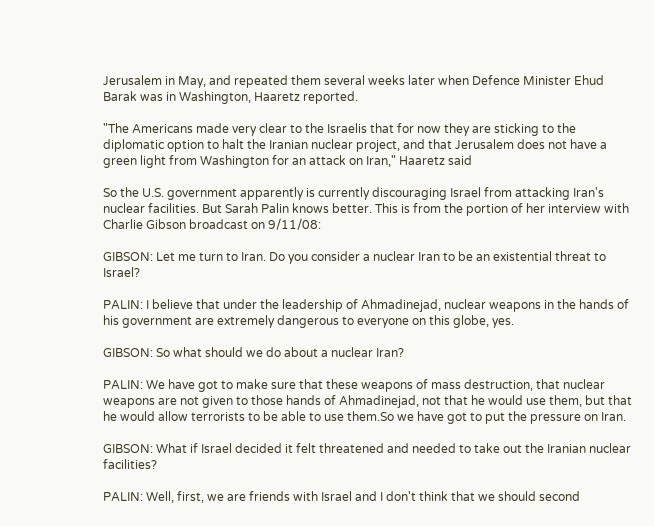Jerusalem in May, and repeated them several weeks later when Defence Minister Ehud Barak was in Washington, Haaretz reported.

"The Americans made very clear to the Israelis that for now they are sticking to the diplomatic option to halt the Iranian nuclear project, and that Jerusalem does not have a green light from Washington for an attack on Iran," Haaretz said

So the U.S. government apparently is currently discouraging Israel from attacking Iran's nuclear facilities. But Sarah Palin knows better. This is from the portion of her interview with Charlie Gibson broadcast on 9/11/08:

GIBSON: Let me turn to Iran. Do you consider a nuclear Iran to be an existential threat to Israel?

PALIN: I believe that under the leadership of Ahmadinejad, nuclear weapons in the hands of his government are extremely dangerous to everyone on this globe, yes.

GIBSON: So what should we do about a nuclear Iran?

PALIN: We have got to make sure that these weapons of mass destruction, that nuclear weapons are not given to those hands of Ahmadinejad, not that he would use them, but that he would allow terrorists to be able to use them.So we have got to put the pressure on Iran.

GIBSON: What if Israel decided it felt threatened and needed to take out the Iranian nuclear facilities?

PALIN: Well, first, we are friends with Israel and I don't think that we should second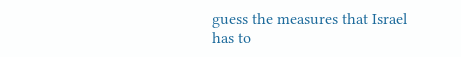guess the measures that Israel has to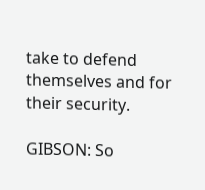take to defend themselves and for their security.

GIBSON: So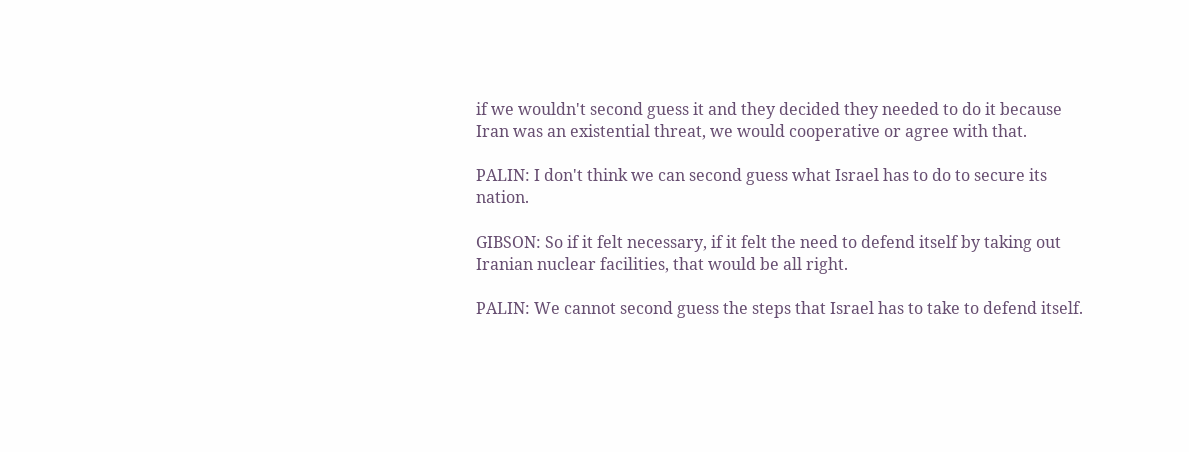if we wouldn't second guess it and they decided they needed to do it because Iran was an existential threat, we would cooperative or agree with that.

PALIN: I don't think we can second guess what Israel has to do to secure its nation.

GIBSON: So if it felt necessary, if it felt the need to defend itself by taking out Iranian nuclear facilities, that would be all right.

PALIN: We cannot second guess the steps that Israel has to take to defend itself.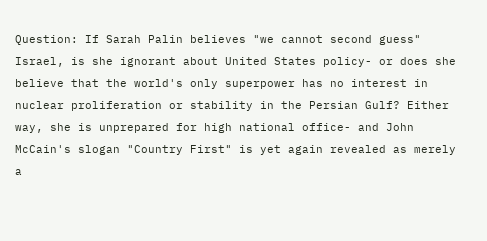Question: If Sarah Palin believes "we cannot second guess" Israel, is she ignorant about United States policy- or does she believe that the world's only superpower has no interest in nuclear proliferation or stability in the Persian Gulf? Either way, she is unprepared for high national office- and John McCain's slogan "Country First" is yet again revealed as merely a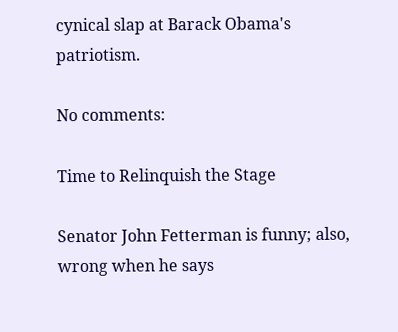cynical slap at Barack Obama's patriotism.

No comments:

Time to Relinquish the Stage

Senator John Fetterman is funny; also, wrong when he says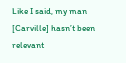Like I said, my man [Carville] hasn’t been relevant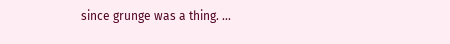since grunge was a thing. ...